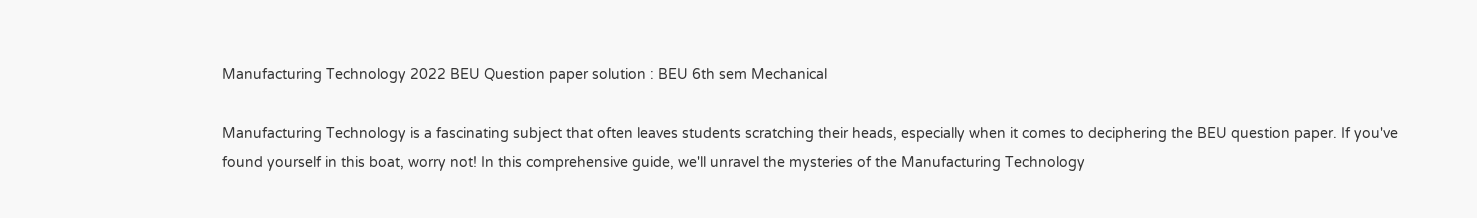Manufacturing Technology 2022 BEU Question paper solution : BEU 6th sem Mechanical

Manufacturing Technology is a fascinating subject that often leaves students scratching their heads, especially when it comes to deciphering the BEU question paper. If you've found yourself in this boat, worry not! In this comprehensive guide, we'll unravel the mysteries of the Manufacturing Technology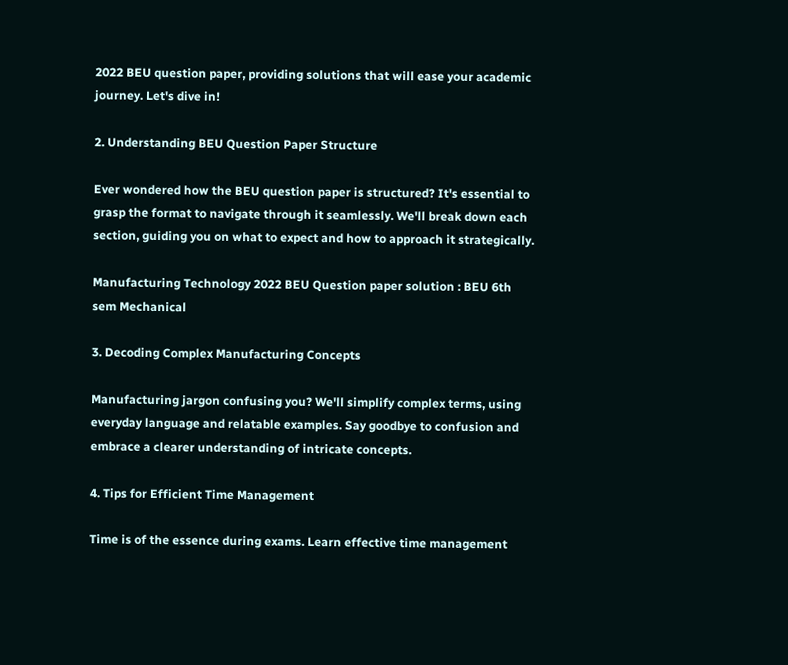2022 BEU question paper, providing solutions that will ease your academic journey. Let's dive in!

2. Understanding BEU Question Paper Structure

Ever wondered how the BEU question paper is structured? It's essential to grasp the format to navigate through it seamlessly. We'll break down each section, guiding you on what to expect and how to approach it strategically.

Manufacturing Technology 2022 BEU Question paper solution : BEU 6th sem Mechanical

3. Decoding Complex Manufacturing Concepts

Manufacturing jargon confusing you? We'll simplify complex terms, using everyday language and relatable examples. Say goodbye to confusion and embrace a clearer understanding of intricate concepts.

4. Tips for Efficient Time Management

Time is of the essence during exams. Learn effective time management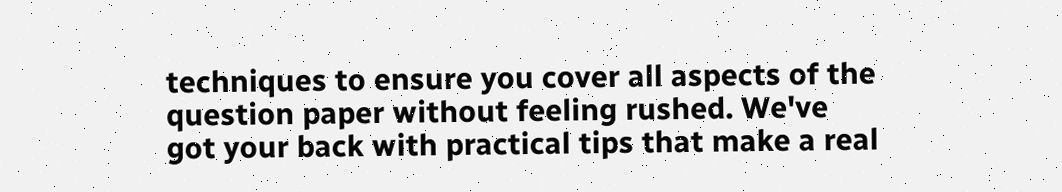techniques to ensure you cover all aspects of the question paper without feeling rushed. We've got your back with practical tips that make a real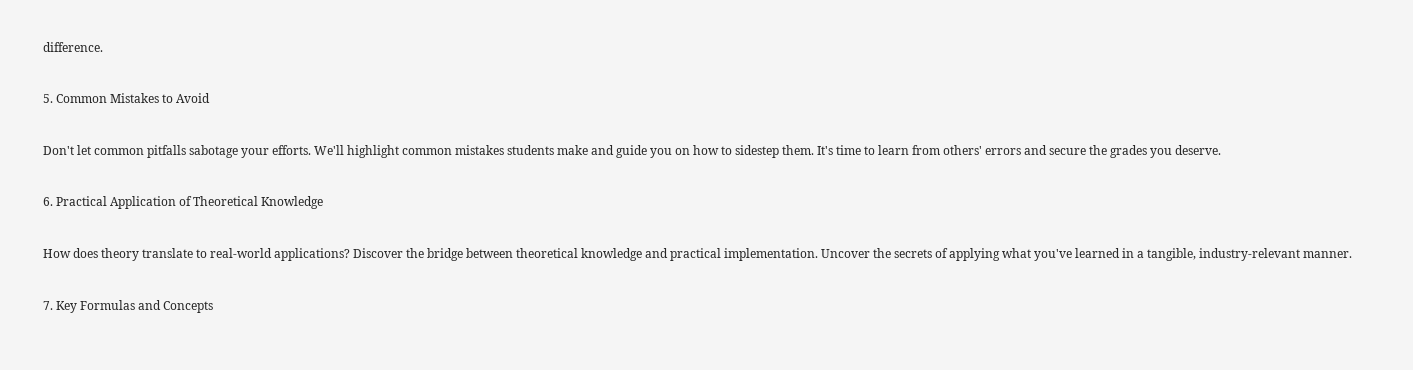difference.

5. Common Mistakes to Avoid

Don't let common pitfalls sabotage your efforts. We'll highlight common mistakes students make and guide you on how to sidestep them. It's time to learn from others' errors and secure the grades you deserve.

6. Practical Application of Theoretical Knowledge

How does theory translate to real-world applications? Discover the bridge between theoretical knowledge and practical implementation. Uncover the secrets of applying what you've learned in a tangible, industry-relevant manner.

7. Key Formulas and Concepts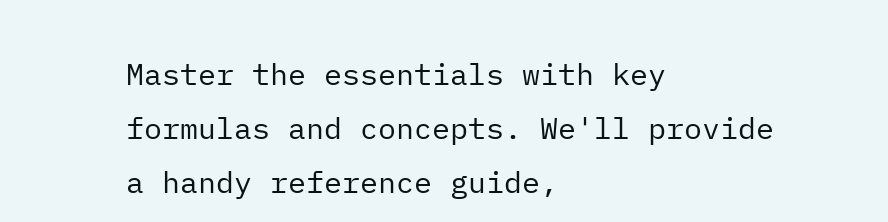Master the essentials with key formulas and concepts. We'll provide a handy reference guide,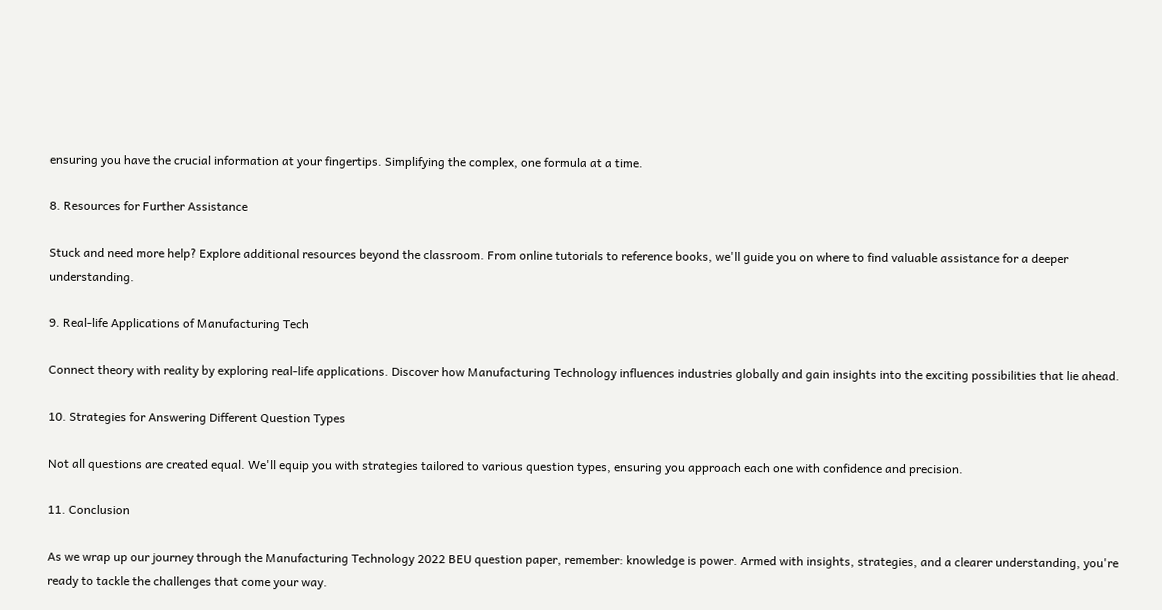ensuring you have the crucial information at your fingertips. Simplifying the complex, one formula at a time.

8. Resources for Further Assistance

Stuck and need more help? Explore additional resources beyond the classroom. From online tutorials to reference books, we'll guide you on where to find valuable assistance for a deeper understanding.

9. Real-life Applications of Manufacturing Tech

Connect theory with reality by exploring real-life applications. Discover how Manufacturing Technology influences industries globally and gain insights into the exciting possibilities that lie ahead.

10. Strategies for Answering Different Question Types

Not all questions are created equal. We'll equip you with strategies tailored to various question types, ensuring you approach each one with confidence and precision.

11. Conclusion

As we wrap up our journey through the Manufacturing Technology 2022 BEU question paper, remember: knowledge is power. Armed with insights, strategies, and a clearer understanding, you're ready to tackle the challenges that come your way.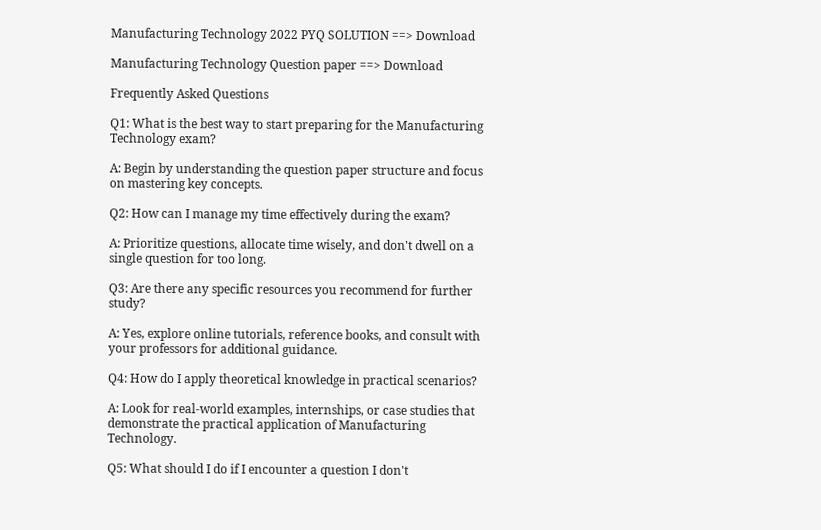Manufacturing Technology 2022 PYQ SOLUTION ==> Download

Manufacturing Technology Question paper ==> Download

Frequently Asked Questions

Q1: What is the best way to start preparing for the Manufacturing Technology exam?

A: Begin by understanding the question paper structure and focus on mastering key concepts.

Q2: How can I manage my time effectively during the exam?

A: Prioritize questions, allocate time wisely, and don't dwell on a single question for too long.

Q3: Are there any specific resources you recommend for further study?

A: Yes, explore online tutorials, reference books, and consult with your professors for additional guidance.

Q4: How do I apply theoretical knowledge in practical scenarios?

A: Look for real-world examples, internships, or case studies that demonstrate the practical application of Manufacturing Technology.

Q5: What should I do if I encounter a question I don't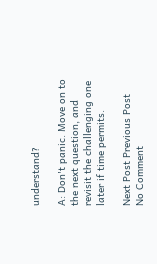understand?

A: Don't panic. Move on to the next question, and revisit the challenging one later if time permits.

Next Post Previous Post
No Comment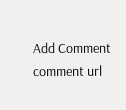Add Comment
comment url